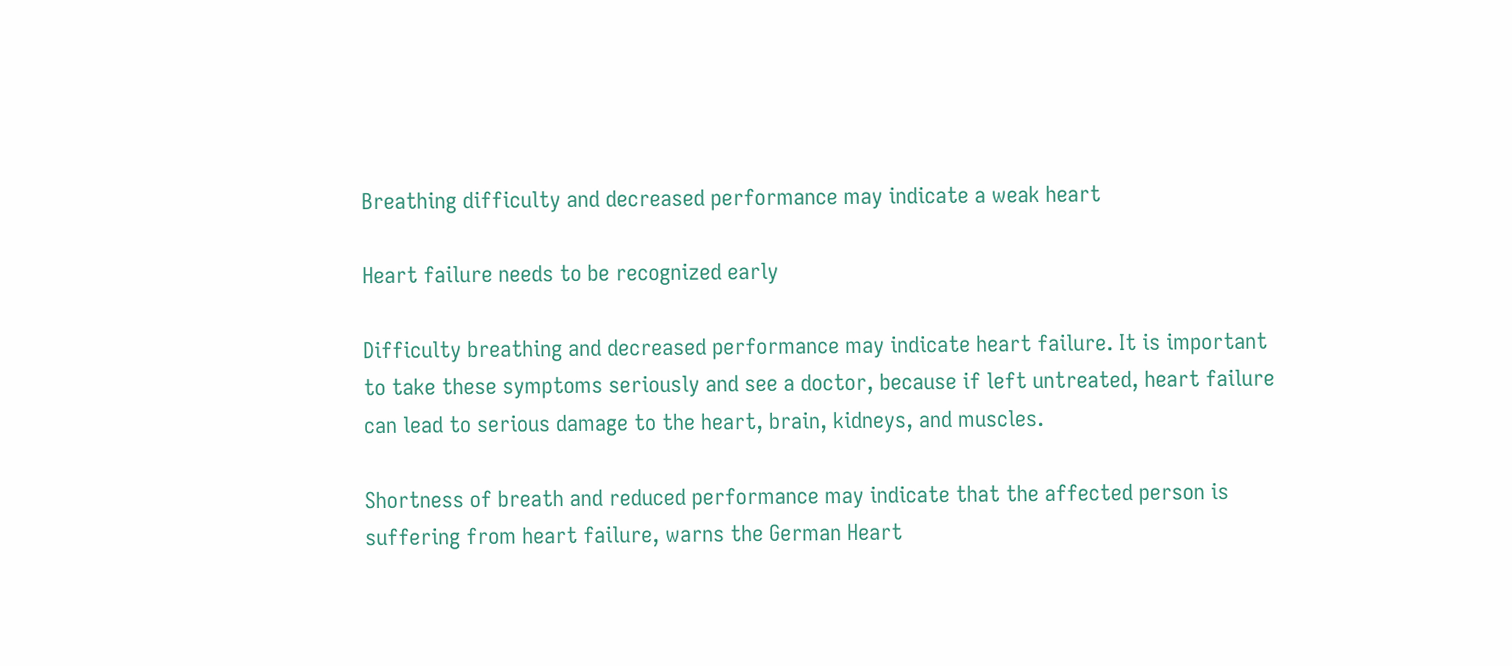Breathing difficulty and decreased performance may indicate a weak heart

Heart failure needs to be recognized early

Difficulty breathing and decreased performance may indicate heart failure. It is important to take these symptoms seriously and see a doctor, because if left untreated, heart failure can lead to serious damage to the heart, brain, kidneys, and muscles.

Shortness of breath and reduced performance may indicate that the affected person is suffering from heart failure, warns the German Heart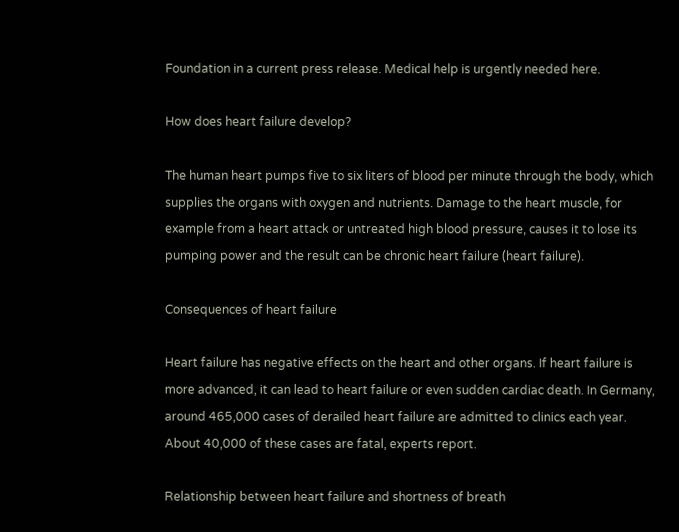Foundation in a current press release. Medical help is urgently needed here.

How does heart failure develop?

The human heart pumps five to six liters of blood per minute through the body, which supplies the organs with oxygen and nutrients. Damage to the heart muscle, for example from a heart attack or untreated high blood pressure, causes it to lose its pumping power and the result can be chronic heart failure (heart failure).

Consequences of heart failure

Heart failure has negative effects on the heart and other organs. If heart failure is more advanced, it can lead to heart failure or even sudden cardiac death. In Germany, around 465,000 cases of derailed heart failure are admitted to clinics each year. About 40,000 of these cases are fatal, experts report.

Relationship between heart failure and shortness of breath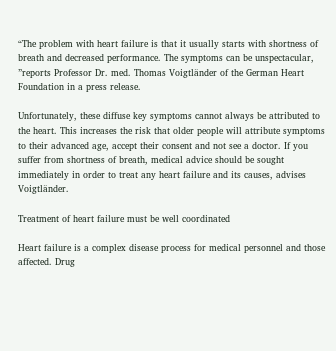“The problem with heart failure is that it usually starts with shortness of breath and decreased performance. The symptoms can be unspectacular, ”reports Professor Dr. med. Thomas Voigtländer of the German Heart Foundation in a press release.

Unfortunately, these diffuse key symptoms cannot always be attributed to the heart. This increases the risk that older people will attribute symptoms to their advanced age, accept their consent and not see a doctor. If you suffer from shortness of breath, medical advice should be sought immediately in order to treat any heart failure and its causes, advises Voigtländer.

Treatment of heart failure must be well coordinated

Heart failure is a complex disease process for medical personnel and those affected. Drug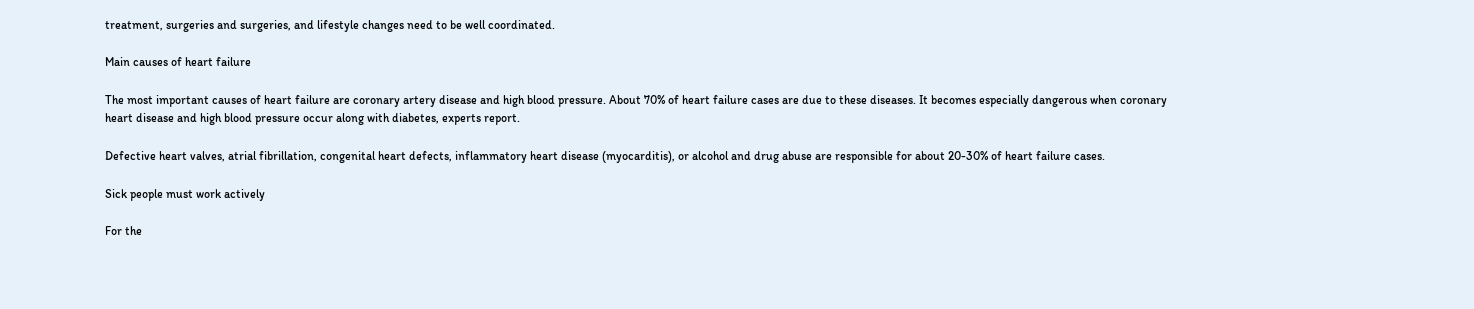treatment, surgeries and surgeries, and lifestyle changes need to be well coordinated.

Main causes of heart failure

The most important causes of heart failure are coronary artery disease and high blood pressure. About 70% of heart failure cases are due to these diseases. It becomes especially dangerous when coronary heart disease and high blood pressure occur along with diabetes, experts report.

Defective heart valves, atrial fibrillation, congenital heart defects, inflammatory heart disease (myocarditis), or alcohol and drug abuse are responsible for about 20-30% of heart failure cases.

Sick people must work actively

For the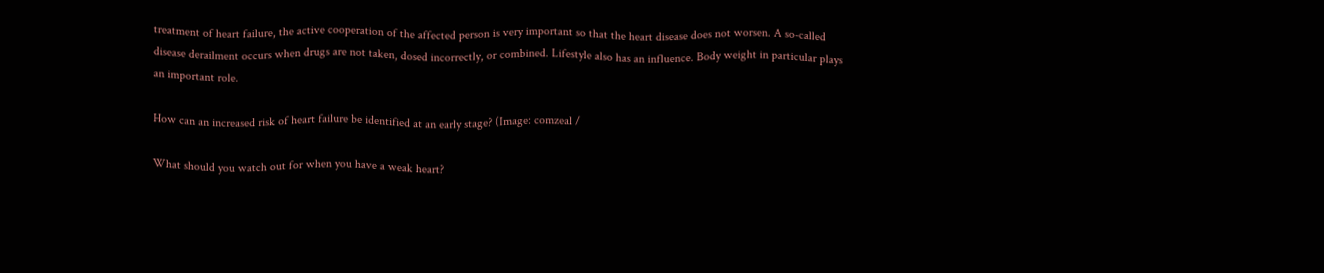treatment of heart failure, the active cooperation of the affected person is very important so that the heart disease does not worsen. A so-called disease derailment occurs when drugs are not taken, dosed incorrectly, or combined. Lifestyle also has an influence. Body weight in particular plays an important role.

How can an increased risk of heart failure be identified at an early stage? (Image: comzeal /

What should you watch out for when you have a weak heart?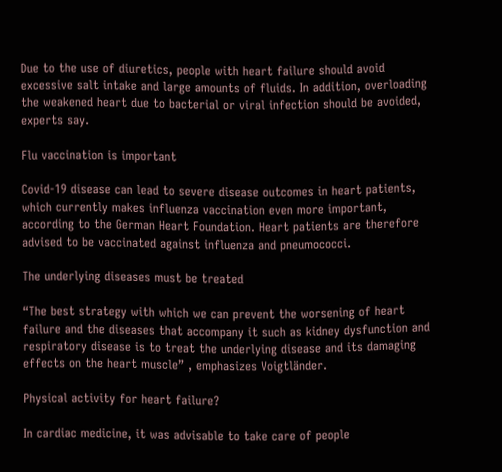Due to the use of diuretics, people with heart failure should avoid excessive salt intake and large amounts of fluids. In addition, overloading the weakened heart due to bacterial or viral infection should be avoided, experts say.

Flu vaccination is important

Covid-19 disease can lead to severe disease outcomes in heart patients, which currently makes influenza vaccination even more important, according to the German Heart Foundation. Heart patients are therefore advised to be vaccinated against influenza and pneumococci.

The underlying diseases must be treated

“The best strategy with which we can prevent the worsening of heart failure and the diseases that accompany it such as kidney dysfunction and respiratory disease is to treat the underlying disease and its damaging effects on the heart muscle” , emphasizes Voigtländer.

Physical activity for heart failure?

In cardiac medicine, it was advisable to take care of people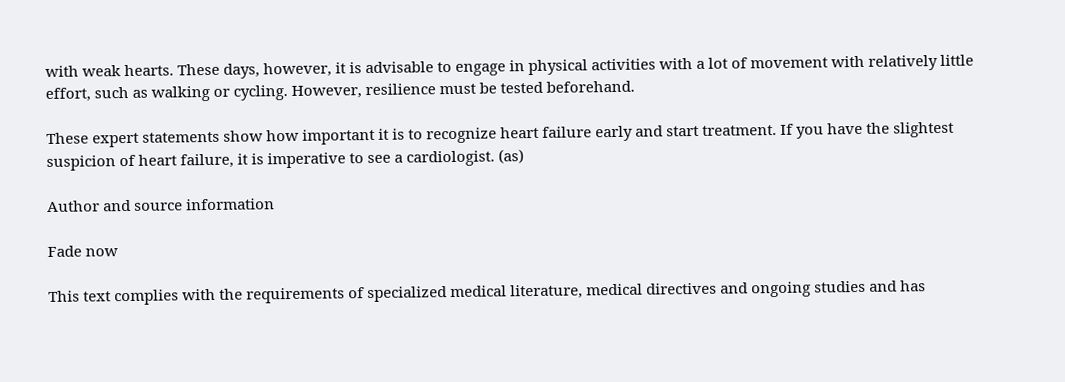with weak hearts. These days, however, it is advisable to engage in physical activities with a lot of movement with relatively little effort, such as walking or cycling. However, resilience must be tested beforehand.

These expert statements show how important it is to recognize heart failure early and start treatment. If you have the slightest suspicion of heart failure, it is imperative to see a cardiologist. (as)

Author and source information

Fade now

This text complies with the requirements of specialized medical literature, medical directives and ongoing studies and has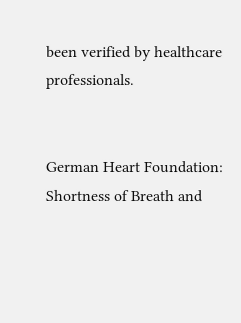been verified by healthcare professionals.


German Heart Foundation: Shortness of Breath and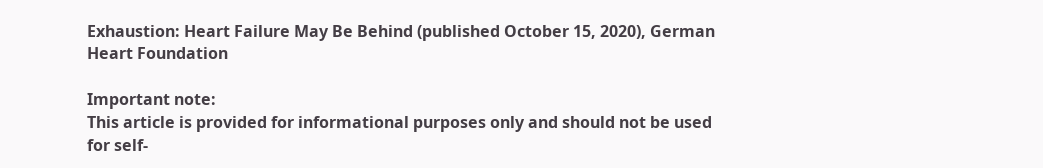Exhaustion: Heart Failure May Be Behind (published October 15, 2020), German Heart Foundation

Important note:
This article is provided for informational purposes only and should not be used for self-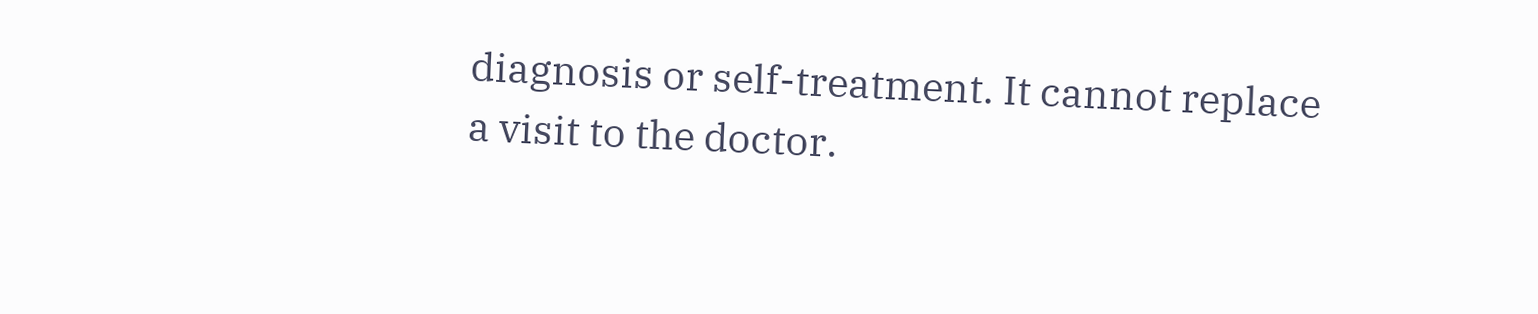diagnosis or self-treatment. It cannot replace a visit to the doctor.